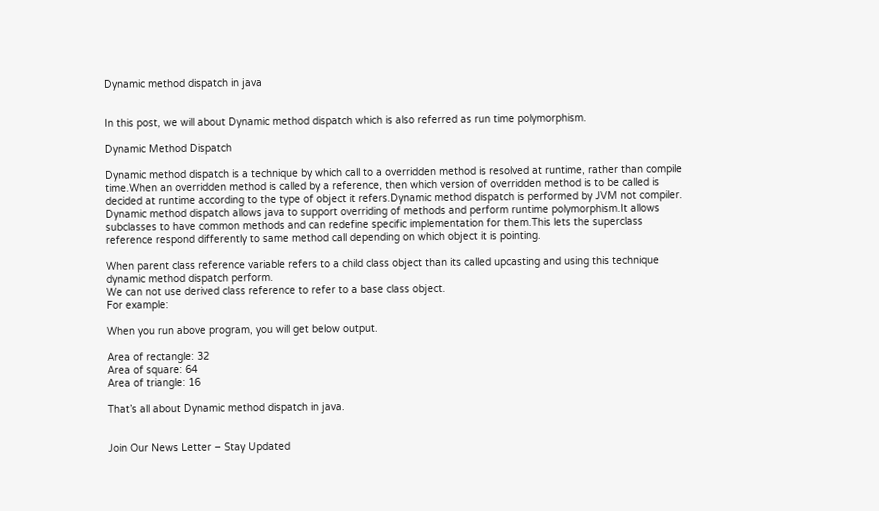Dynamic method dispatch in java


In this post, we will about Dynamic method dispatch which is also referred as run time polymorphism.

Dynamic Method Dispatch

Dynamic method dispatch is a technique by which call to a overridden method is resolved at runtime, rather than compile time.When an overridden method is called by a reference, then which version of overridden method is to be called is decided at runtime according to the type of object it refers.Dynamic method dispatch is performed by JVM not compiler.
Dynamic method dispatch allows java to support overriding of methods and perform runtime polymorphism.It allows subclasses to have common methods and can redefine specific implementation for them.This lets the superclass reference respond differently to same method call depending on which object it is pointing.

When parent class reference variable refers to a child class object than its called upcasting and using this technique dynamic method dispatch perform.
We can not use derived class reference to refer to a base class object.
For example:

When you run above program, you will get below output.

Area of rectangle: 32
Area of square: 64
Area of triangle: 16

That’s all about Dynamic method dispatch in java.


Join Our News Letter – Stay Updated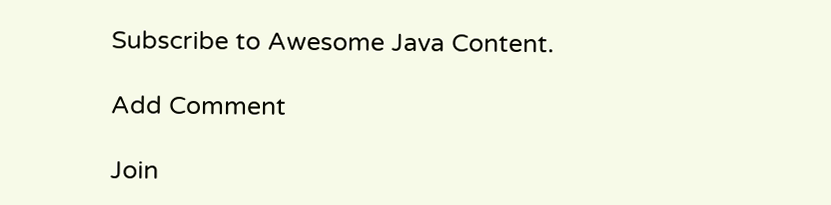Subscribe to Awesome Java Content.

Add Comment

Join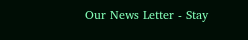Our News Letter - Stay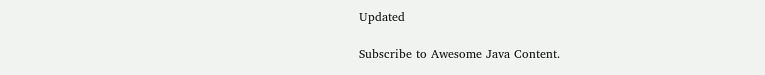Updated

Subscribe to Awesome Java Content.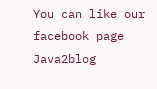You can like our facebook page Java2blog